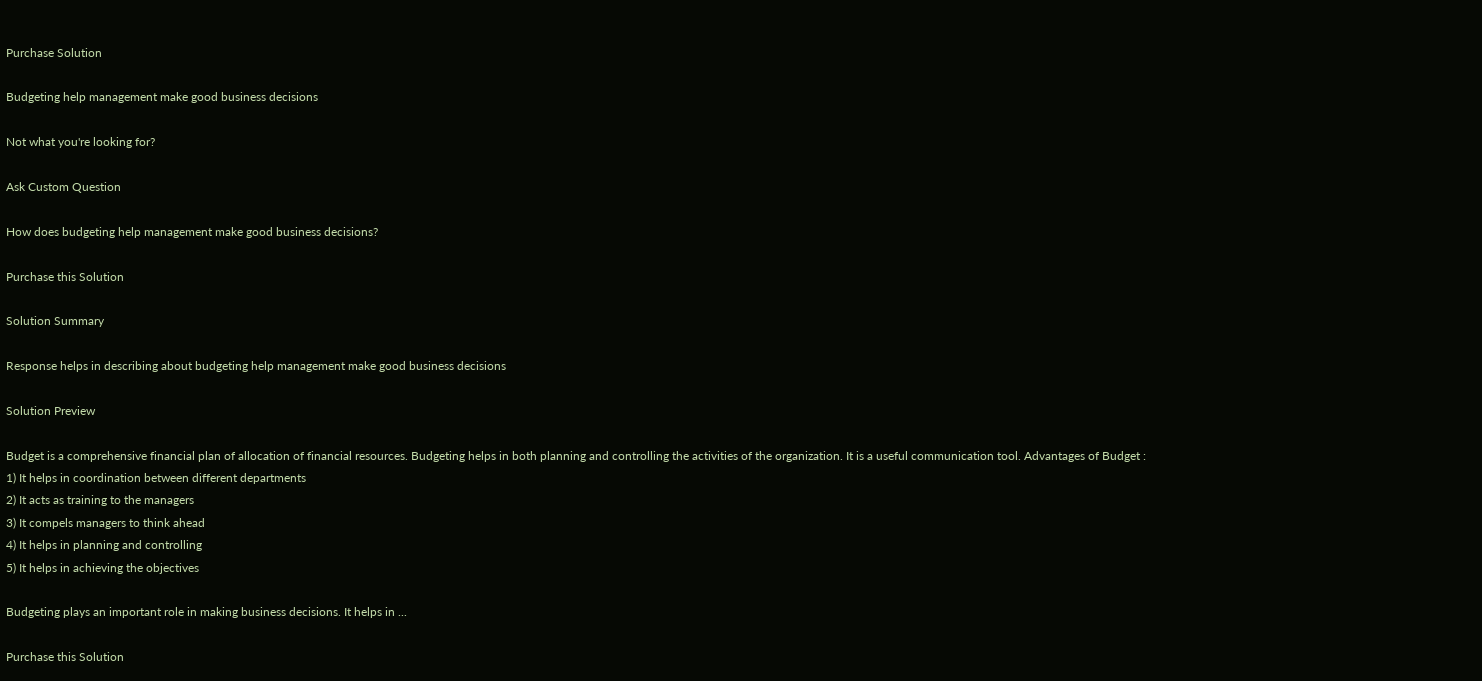Purchase Solution

Budgeting help management make good business decisions

Not what you're looking for?

Ask Custom Question

How does budgeting help management make good business decisions?

Purchase this Solution

Solution Summary

Response helps in describing about budgeting help management make good business decisions

Solution Preview

Budget is a comprehensive financial plan of allocation of financial resources. Budgeting helps in both planning and controlling the activities of the organization. It is a useful communication tool. Advantages of Budget :
1) It helps in coordination between different departments
2) It acts as training to the managers
3) It compels managers to think ahead
4) It helps in planning and controlling
5) It helps in achieving the objectives

Budgeting plays an important role in making business decisions. It helps in ...

Purchase this Solution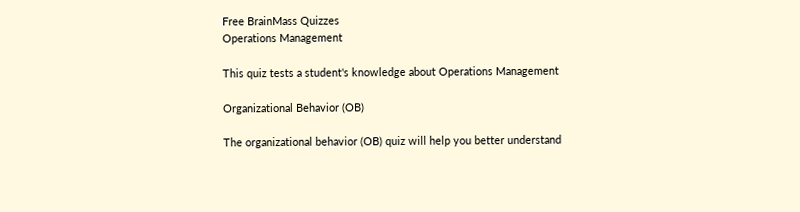Free BrainMass Quizzes
Operations Management

This quiz tests a student's knowledge about Operations Management

Organizational Behavior (OB)

The organizational behavior (OB) quiz will help you better understand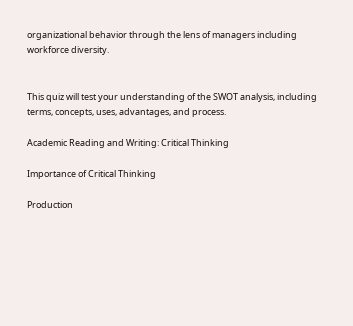organizational behavior through the lens of managers including workforce diversity.


This quiz will test your understanding of the SWOT analysis, including terms, concepts, uses, advantages, and process.

Academic Reading and Writing: Critical Thinking

Importance of Critical Thinking

Production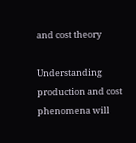and cost theory

Understanding production and cost phenomena will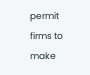permit firms to make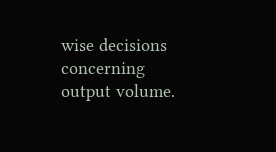wise decisions concerning output volume.